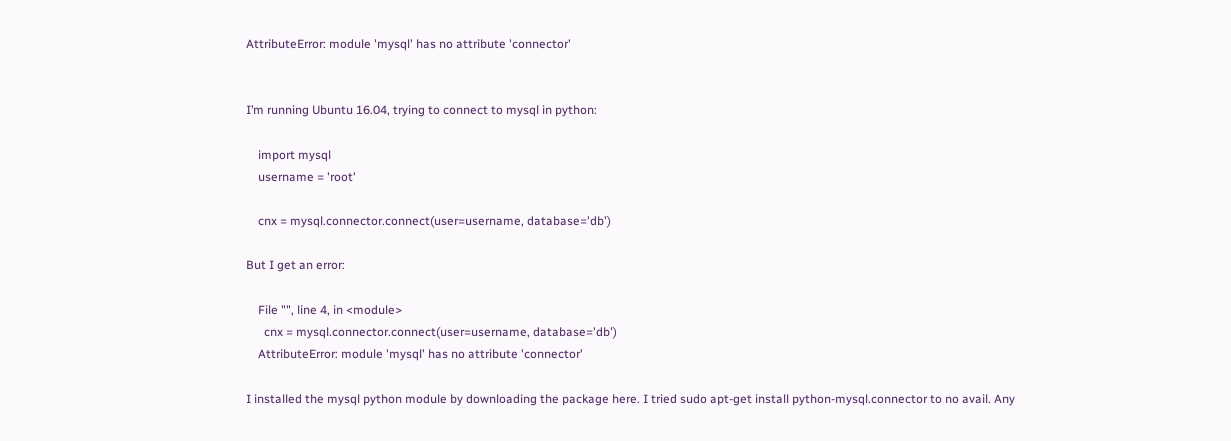AttributeError: module 'mysql' has no attribute 'connector'


I’m running Ubuntu 16.04, trying to connect to mysql in python:

    import mysql
    username = 'root'

    cnx = mysql.connector.connect(user=username, database='db')

But I get an error:

    File "", line 4, in <module>
      cnx = mysql.connector.connect(user=username, database='db')
    AttributeError: module 'mysql' has no attribute 'connector'

I installed the mysql python module by downloading the package here. I tried sudo apt-get install python-mysql.connector to no avail. Any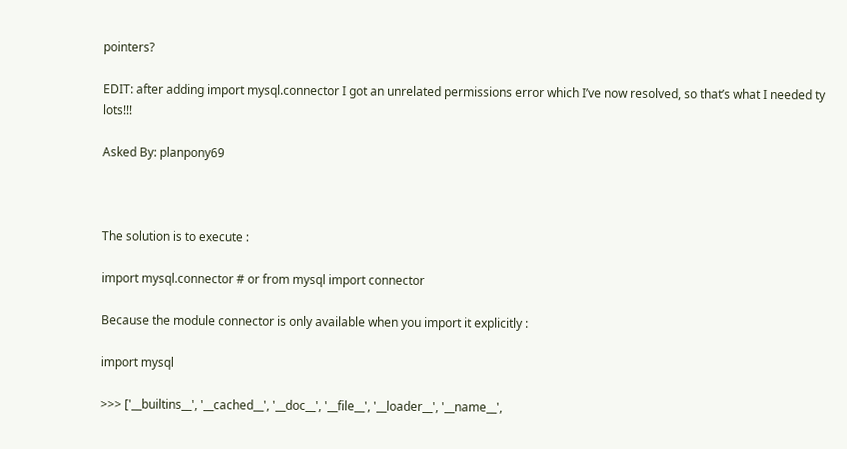pointers?

EDIT: after adding import mysql.connector I got an unrelated permissions error which I’ve now resolved, so that’s what I needed ty lots!!!

Asked By: planpony69



The solution is to execute :

import mysql.connector # or from mysql import connector

Because the module connector is only available when you import it explicitly :

import mysql

>>> ['__builtins__', '__cached__', '__doc__', '__file__', '__loader__', '__name__',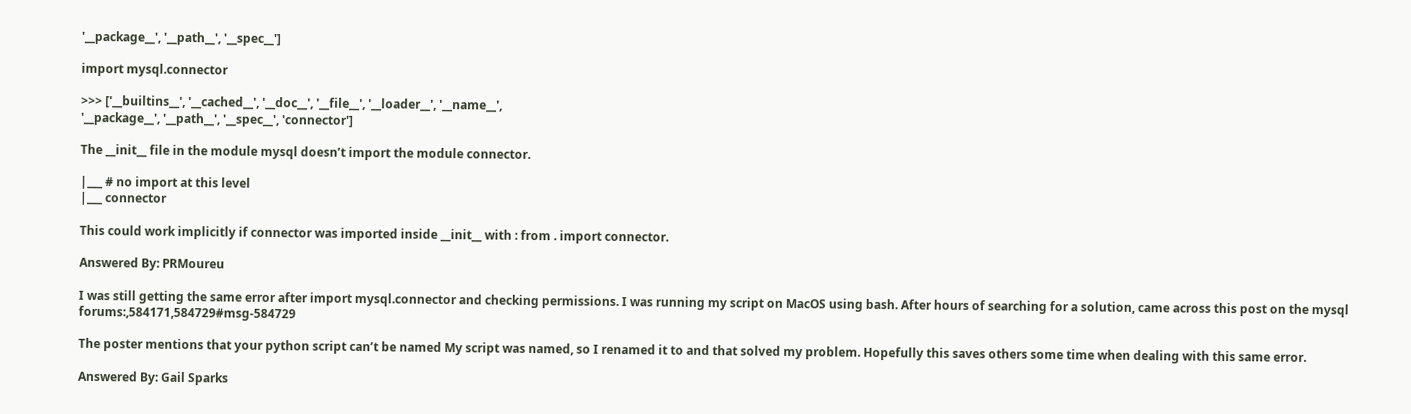'__package__', '__path__', '__spec__']

import mysql.connector

>>> ['__builtins__', '__cached__', '__doc__', '__file__', '__loader__', '__name__',
'__package__', '__path__', '__spec__', 'connector']

The __init__ file in the module mysql doesn’t import the module connector.

|___ # no import at this level
|___ connector

This could work implicitly if connector was imported inside __init__ with : from . import connector.

Answered By: PRMoureu

I was still getting the same error after import mysql.connector and checking permissions. I was running my script on MacOS using bash. After hours of searching for a solution, came across this post on the mysql forums:,584171,584729#msg-584729

The poster mentions that your python script can’t be named My script was named, so I renamed it to and that solved my problem. Hopefully this saves others some time when dealing with this same error.

Answered By: Gail Sparks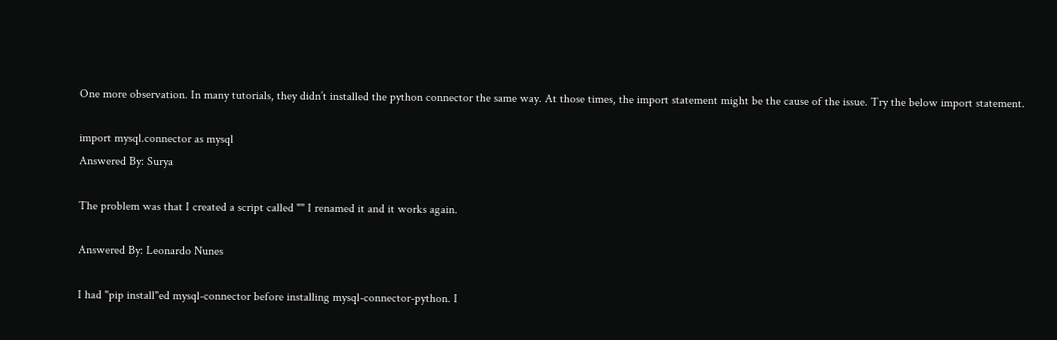One more observation. In many tutorials, they didn’t installed the python connector the same way. At those times, the import statement might be the cause of the issue. Try the below import statement.

import mysql.connector as mysql
Answered By: Surya

The problem was that I created a script called "" I renamed it and it works again.

Answered By: Leonardo Nunes

I had "pip install"ed mysql-connector before installing mysql-connector-python. I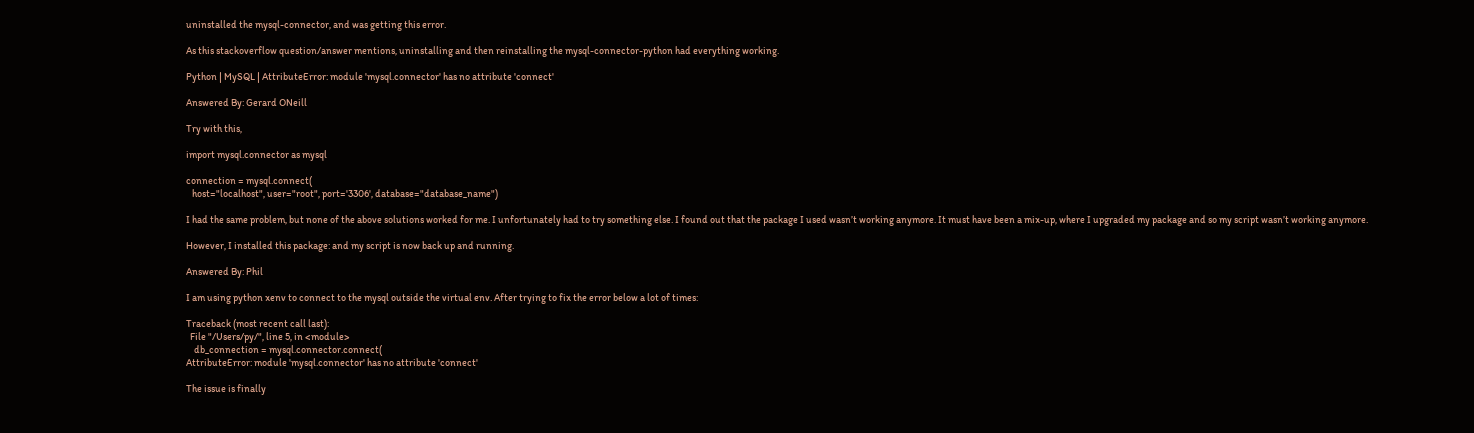uninstalled the mysql-connector, and was getting this error.

As this stackoverflow question/answer mentions, uninstalling and then reinstalling the mysql-connector-python had everything working.

Python | MySQL | AttributeError: module 'mysql.connector' has no attribute 'connect'

Answered By: Gerard ONeill

Try with this,

import mysql.connector as mysql

connection = mysql.connect(
   host="localhost", user="root", port='3306', database="database_name")

I had the same problem, but none of the above solutions worked for me. I unfortunately had to try something else. I found out that the package I used wasn’t working anymore. It must have been a mix-up, where I upgraded my package and so my script wasn’t working anymore.

However, I installed this package: and my script is now back up and running.

Answered By: Phil

I am using python xenv to connect to the mysql outside the virtual env. After trying to fix the error below a lot of times:

Traceback (most recent call last):
  File "/Users/py/", line 5, in <module>
    db_connection = mysql.connector.connect(
AttributeError: module 'mysql.connector' has no attribute 'connect'

The issue is finally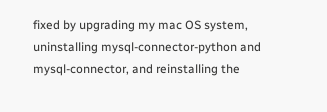fixed by upgrading my mac OS system, uninstalling mysql-connector-python and mysql-connector, and reinstalling the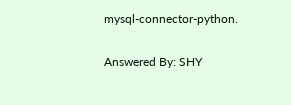mysql-connector-python.

Answered By: SHY